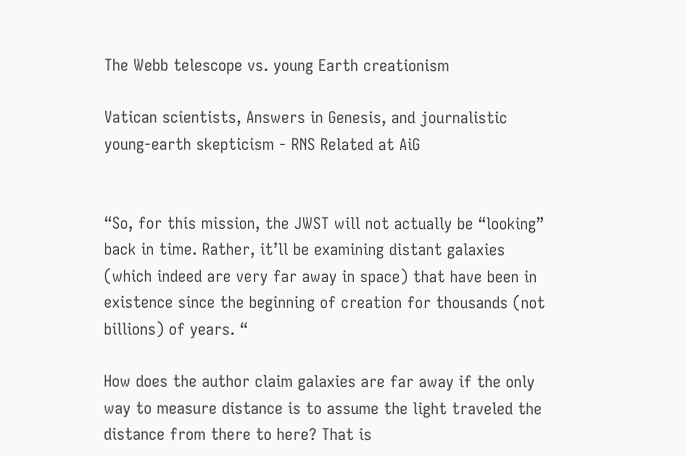The Webb telescope vs. young Earth creationism

Vatican scientists, Answers in Genesis, and journalistic young-earth skepticism - RNS Related at AiG


“So, for this mission, the JWST will not actually be “looking” back in time. Rather, it’ll be examining distant galaxies (which indeed are very far away in space) that have been in existence since the beginning of creation for thousands (not billions) of years. “

How does the author claim galaxies are far away if the only way to measure distance is to assume the light traveled the distance from there to here? That is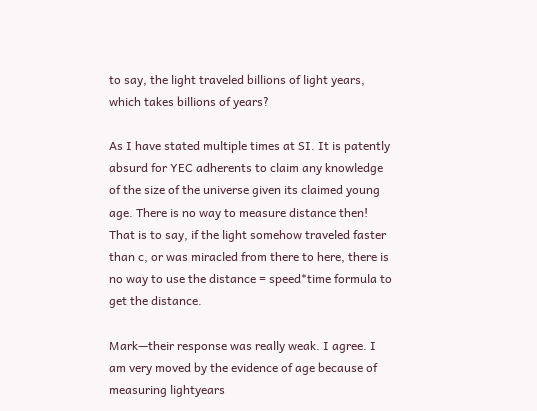to say, the light traveled billions of light years, which takes billions of years?

As I have stated multiple times at SI. It is patently absurd for YEC adherents to claim any knowledge of the size of the universe given its claimed young age. There is no way to measure distance then! That is to say, if the light somehow traveled faster than c, or was miracled from there to here, there is no way to use the distance = speed*time formula to get the distance.

Mark—their response was really weak. I agree. I am very moved by the evidence of age because of measuring lightyears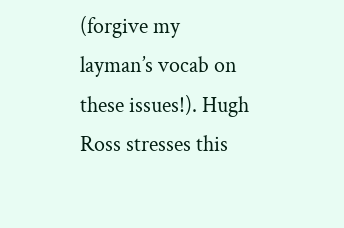(forgive my layman’s vocab on these issues!). Hugh Ross stresses this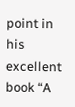point in his excellent book “A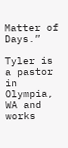Matter of Days.”

Tyler is a pastor in Olympia, WA and works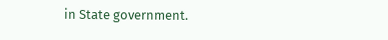in State government.